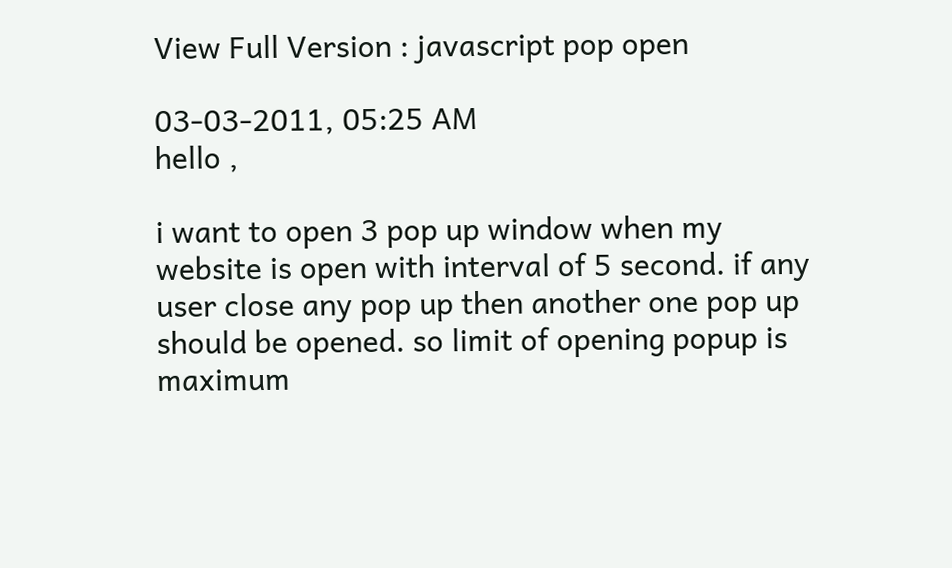View Full Version : javascript pop open

03-03-2011, 05:25 AM
hello ,

i want to open 3 pop up window when my website is open with interval of 5 second. if any user close any pop up then another one pop up should be opened. so limit of opening popup is maximum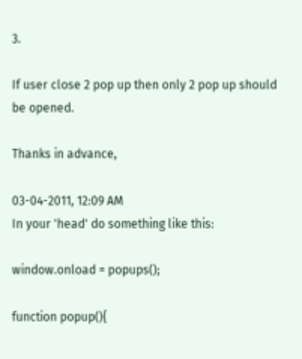3.

If user close 2 pop up then only 2 pop up should be opened.

Thanks in advance,

03-04-2011, 12:09 AM
In your 'head' do something like this:

window.onload = popups();

function popup(){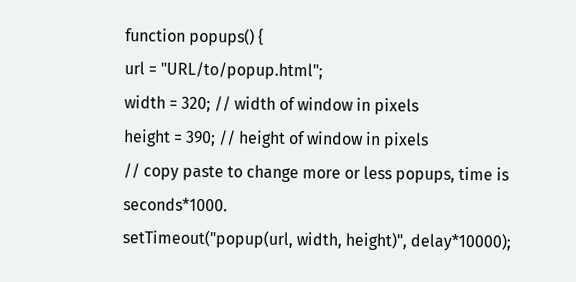function popups() {
url = "URL/to/popup.html";
width = 320; // width of window in pixels
height = 390; // height of window in pixels
// copy paste to change more or less popups, time is seconds*1000.
setTimeout("popup(url, width, height)", delay*10000);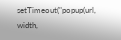setTimeout("popup(url, width,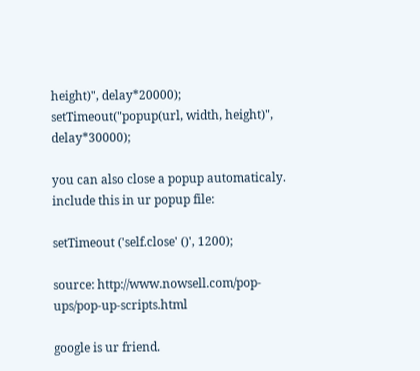height)", delay*20000);
setTimeout("popup(url, width, height)", delay*30000);

you can also close a popup automaticaly. include this in ur popup file:

setTimeout ('self.close' ()', 1200);

source: http://www.nowsell.com/pop-ups/pop-up-scripts.html

google is ur friend.